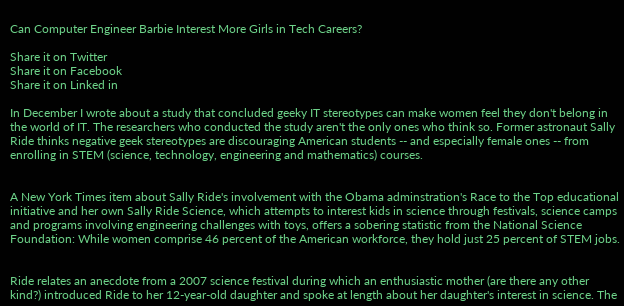Can Computer Engineer Barbie Interest More Girls in Tech Careers?

Share it on Twitter
Share it on Facebook
Share it on Linked in

In December I wrote about a study that concluded geeky IT stereotypes can make women feel they don't belong in the world of IT. The researchers who conducted the study aren't the only ones who think so. Former astronaut Sally Ride thinks negative geek stereotypes are discouraging American students -- and especially female ones -- from enrolling in STEM (science, technology, engineering and mathematics) courses.


A New York Times item about Sally Ride's involvement with the Obama adminstration's Race to the Top educational initiative and her own Sally Ride Science, which attempts to interest kids in science through festivals, science camps and programs involving engineering challenges with toys, offers a sobering statistic from the National Science Foundation: While women comprise 46 percent of the American workforce, they hold just 25 percent of STEM jobs.


Ride relates an anecdote from a 2007 science festival during which an enthusiastic mother (are there any other kind?) introduced Ride to her 12-year-old daughter and spoke at length about her daughter's interest in science. The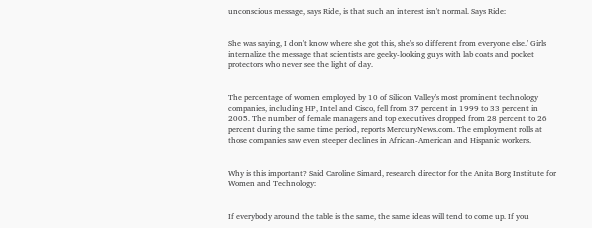unconscious message, says Ride, is that such an interest isn't normal. Says Ride:


She was saying, I don't know where she got this, she's so different from everyone else.' Girls internalize the message that scientists are geeky-looking guys with lab coats and pocket protectors who never see the light of day.


The percentage of women employed by 10 of Silicon Valley's most prominent technology companies, including HP, Intel and Cisco, fell from 37 percent in 1999 to 33 percent in 2005. The number of female managers and top executives dropped from 28 percent to 26 percent during the same time period, reports MercuryNews.com. The employment rolls at those companies saw even steeper declines in African-American and Hispanic workers.


Why is this important? Said Caroline Simard, research director for the Anita Borg Institute for Women and Technology:


If everybody around the table is the same, the same ideas will tend to come up. If you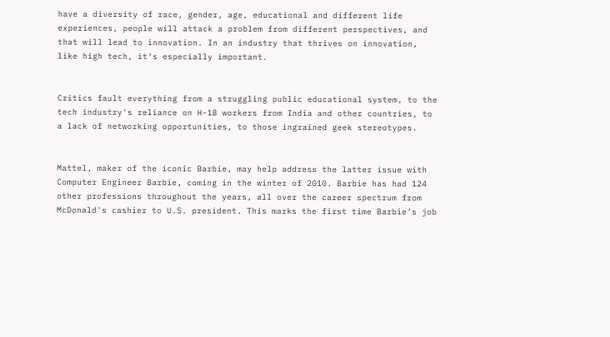have a diversity of race, gender, age, educational and different life experiences, people will attack a problem from different perspectives, and that will lead to innovation. In an industry that thrives on innovation, like high tech, it's especially important.


Critics fault everything from a struggling public educational system, to the tech industry's reliance on H-1B workers from India and other countries, to a lack of networking opportunities, to those ingrained geek stereotypes.


Mattel, maker of the iconic Barbie, may help address the latter issue with Computer Engineer Barbie, coming in the winter of 2010. Barbie has had 124 other professions throughout the years, all over the career spectrum from McDonald's cashier to U.S. president. This marks the first time Barbie's job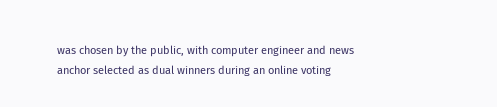was chosen by the public, with computer engineer and news anchor selected as dual winners during an online voting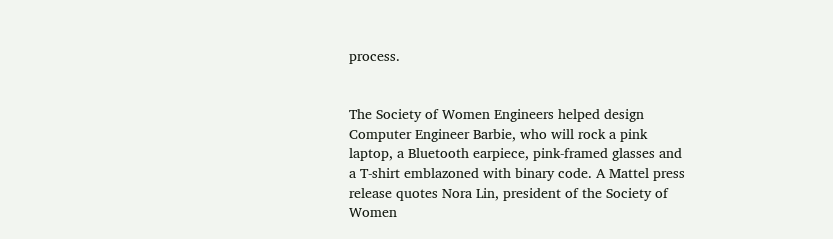process.


The Society of Women Engineers helped design Computer Engineer Barbie, who will rock a pink laptop, a Bluetooth earpiece, pink-framed glasses and a T-shirt emblazoned with binary code. A Mattel press release quotes Nora Lin, president of the Society of Women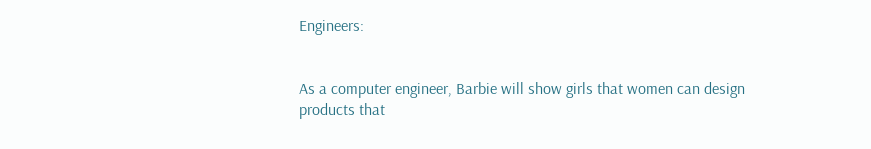Engineers:


As a computer engineer, Barbie will show girls that women can design products that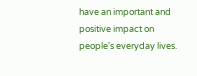have an important and positive impact on people's everyday lives.